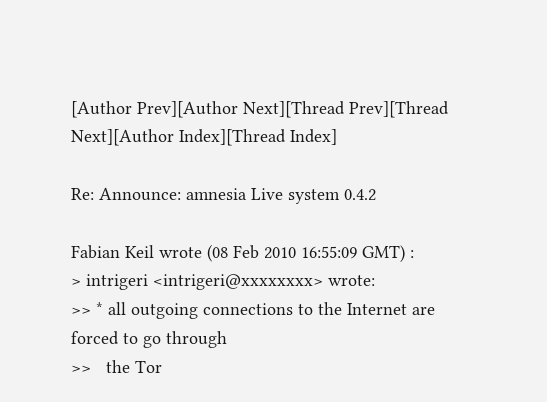[Author Prev][Author Next][Thread Prev][Thread Next][Author Index][Thread Index]

Re: Announce: amnesia Live system 0.4.2

Fabian Keil wrote (08 Feb 2010 16:55:09 GMT) :
> intrigeri <intrigeri@xxxxxxxx> wrote:
>> * all outgoing connections to the Internet are forced to go through
>>   the Tor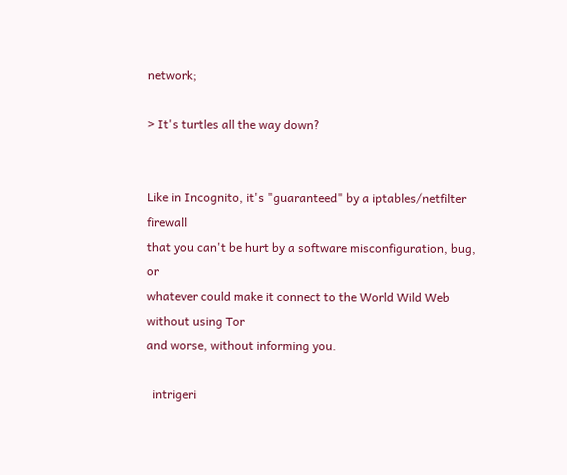network;

> It's turtles all the way down?


Like in Incognito, it's "guaranteed" by a iptables/netfilter firewall
that you can't be hurt by a software misconfiguration, bug, or
whatever could make it connect to the World Wild Web without using Tor
and worse, without informing you.

  intrigeri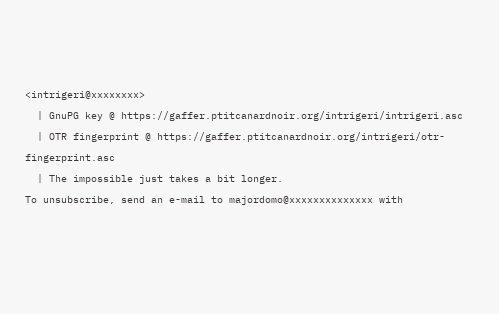<intrigeri@xxxxxxxx>
  | GnuPG key @ https://gaffer.ptitcanardnoir.org/intrigeri/intrigeri.asc
  | OTR fingerprint @ https://gaffer.ptitcanardnoir.org/intrigeri/otr-fingerprint.asc
  | The impossible just takes a bit longer.
To unsubscribe, send an e-mail to majordomo@xxxxxxxxxxxxxx with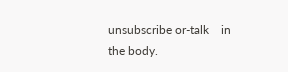unsubscribe or-talk    in the body.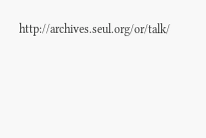http://archives.seul.org/or/talk/